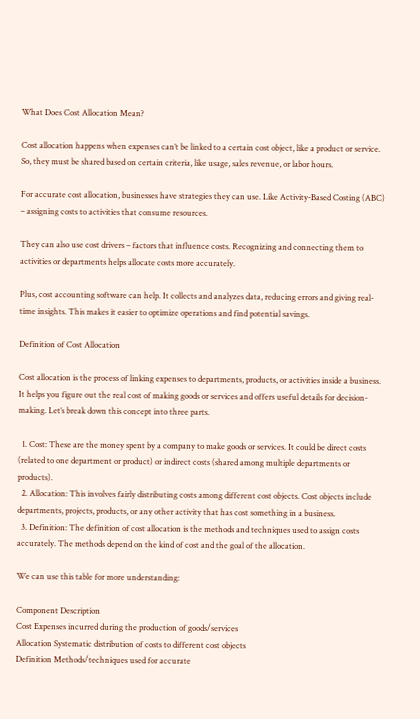What Does Cost Allocation Mean?

Cost allocation happens when expenses can’t be linked to a certain cost object, like a product or service. So, they must be shared based on certain criteria, like usage, sales revenue, or labor hours.

For accurate cost allocation, businesses have strategies they can use. Like Activity-Based Costing (ABC) – assigning costs to activities that consume resources.

They can also use cost drivers – factors that influence costs. Recognizing and connecting them to activities or departments helps allocate costs more accurately.

Plus, cost accounting software can help. It collects and analyzes data, reducing errors and giving real-time insights. This makes it easier to optimize operations and find potential savings.

Definition of Cost Allocation

Cost allocation is the process of linking expenses to departments, products, or activities inside a business. It helps you figure out the real cost of making goods or services and offers useful details for decision-making. Let’s break down this concept into three parts.

  1. Cost: These are the money spent by a company to make goods or services. It could be direct costs (related to one department or product) or indirect costs (shared among multiple departments or products).
  2. Allocation: This involves fairly distributing costs among different cost objects. Cost objects include departments, projects, products, or any other activity that has cost something in a business.
  3. Definition: The definition of cost allocation is the methods and techniques used to assign costs accurately. The methods depend on the kind of cost and the goal of the allocation.

We can use this table for more understanding:

Component Description
Cost Expenses incurred during the production of goods/services
Allocation Systematic distribution of costs to different cost objects
Definition Methods/techniques used for accurate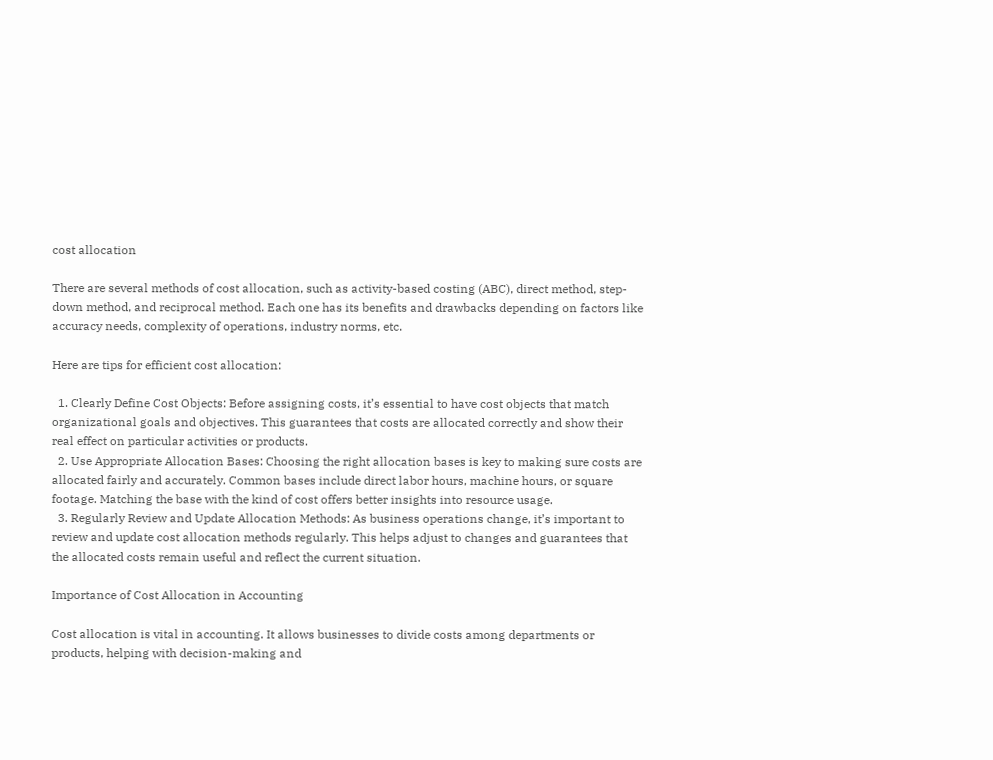cost allocation

There are several methods of cost allocation, such as activity-based costing (ABC), direct method, step-down method, and reciprocal method. Each one has its benefits and drawbacks depending on factors like accuracy needs, complexity of operations, industry norms, etc.

Here are tips for efficient cost allocation:

  1. Clearly Define Cost Objects: Before assigning costs, it’s essential to have cost objects that match organizational goals and objectives. This guarantees that costs are allocated correctly and show their real effect on particular activities or products.
  2. Use Appropriate Allocation Bases: Choosing the right allocation bases is key to making sure costs are allocated fairly and accurately. Common bases include direct labor hours, machine hours, or square footage. Matching the base with the kind of cost offers better insights into resource usage.
  3. Regularly Review and Update Allocation Methods: As business operations change, it’s important to review and update cost allocation methods regularly. This helps adjust to changes and guarantees that the allocated costs remain useful and reflect the current situation.

Importance of Cost Allocation in Accounting

Cost allocation is vital in accounting. It allows businesses to divide costs among departments or products, helping with decision-making and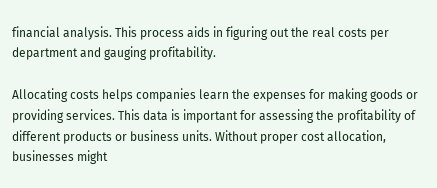financial analysis. This process aids in figuring out the real costs per department and gauging profitability.

Allocating costs helps companies learn the expenses for making goods or providing services. This data is important for assessing the profitability of different products or business units. Without proper cost allocation, businesses might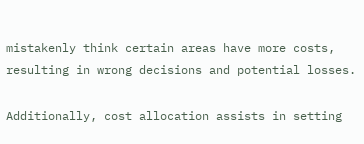mistakenly think certain areas have more costs, resulting in wrong decisions and potential losses.

Additionally, cost allocation assists in setting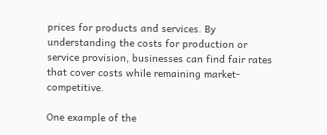prices for products and services. By understanding the costs for production or service provision, businesses can find fair rates that cover costs while remaining market-competitive.

One example of the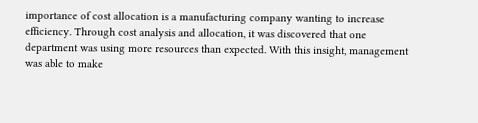importance of cost allocation is a manufacturing company wanting to increase efficiency. Through cost analysis and allocation, it was discovered that one department was using more resources than expected. With this insight, management was able to make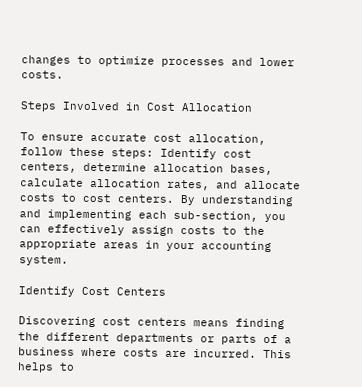changes to optimize processes and lower costs.

Steps Involved in Cost Allocation

To ensure accurate cost allocation, follow these steps: Identify cost centers, determine allocation bases, calculate allocation rates, and allocate costs to cost centers. By understanding and implementing each sub-section, you can effectively assign costs to the appropriate areas in your accounting system.

Identify Cost Centers

Discovering cost centers means finding the different departments or parts of a business where costs are incurred. This helps to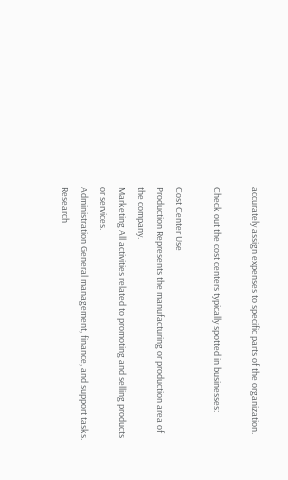accurately assign expenses to specific parts of the organization.

Check out the cost centers typically spotted in businesses:

Cost Center Use
Production Represents the manufacturing or production area of the company.
Marketing All activities related to promoting and selling products or services.
Administration General management, finance, and support tasks.
Research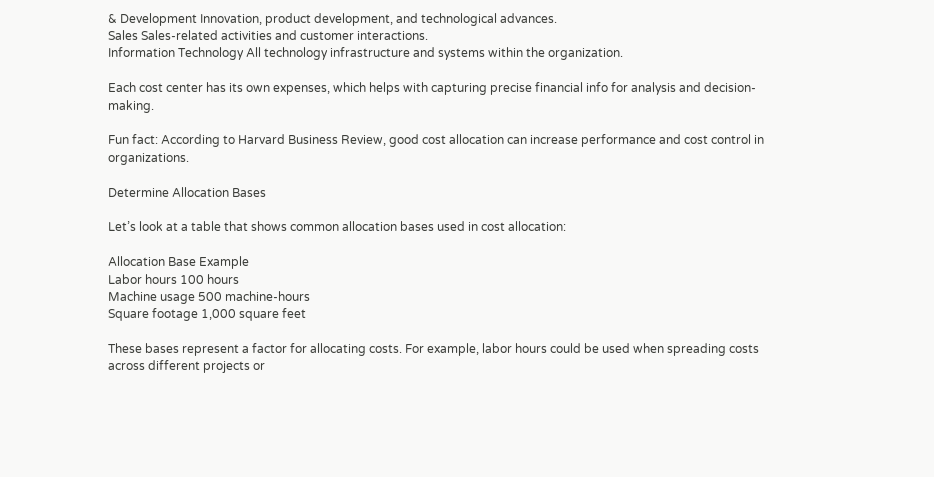& Development Innovation, product development, and technological advances.
Sales Sales-related activities and customer interactions.
Information Technology All technology infrastructure and systems within the organization.

Each cost center has its own expenses, which helps with capturing precise financial info for analysis and decision-making.

Fun fact: According to Harvard Business Review, good cost allocation can increase performance and cost control in organizations.

Determine Allocation Bases

Let’s look at a table that shows common allocation bases used in cost allocation:

Allocation Base Example
Labor hours 100 hours
Machine usage 500 machine-hours
Square footage 1,000 square feet

These bases represent a factor for allocating costs. For example, labor hours could be used when spreading costs across different projects or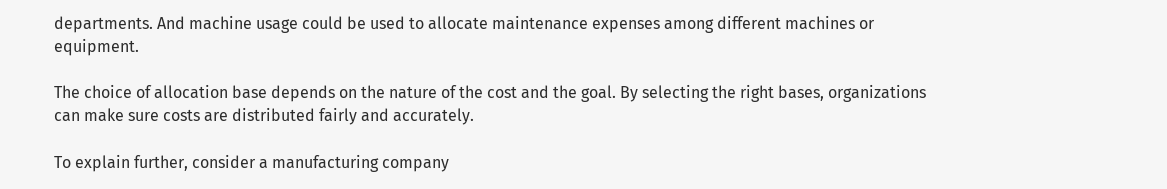departments. And machine usage could be used to allocate maintenance expenses among different machines or equipment.

The choice of allocation base depends on the nature of the cost and the goal. By selecting the right bases, organizations can make sure costs are distributed fairly and accurately.

To explain further, consider a manufacturing company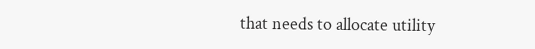that needs to allocate utility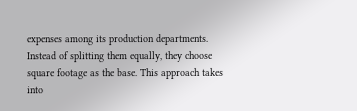expenses among its production departments. Instead of splitting them equally, they choose square footage as the base. This approach takes into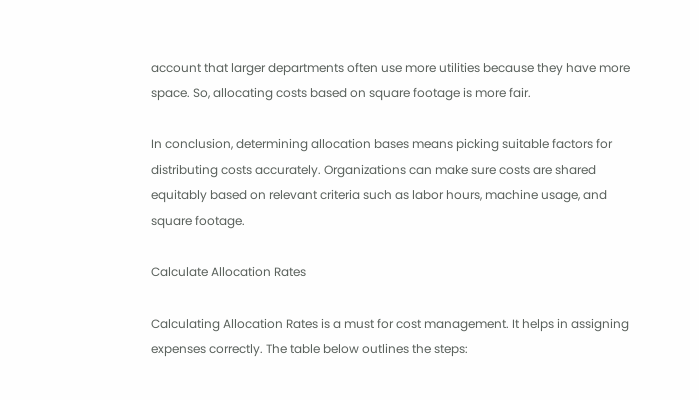account that larger departments often use more utilities because they have more space. So, allocating costs based on square footage is more fair.

In conclusion, determining allocation bases means picking suitable factors for distributing costs accurately. Organizations can make sure costs are shared equitably based on relevant criteria such as labor hours, machine usage, and square footage.

Calculate Allocation Rates

Calculating Allocation Rates is a must for cost management. It helps in assigning expenses correctly. The table below outlines the steps: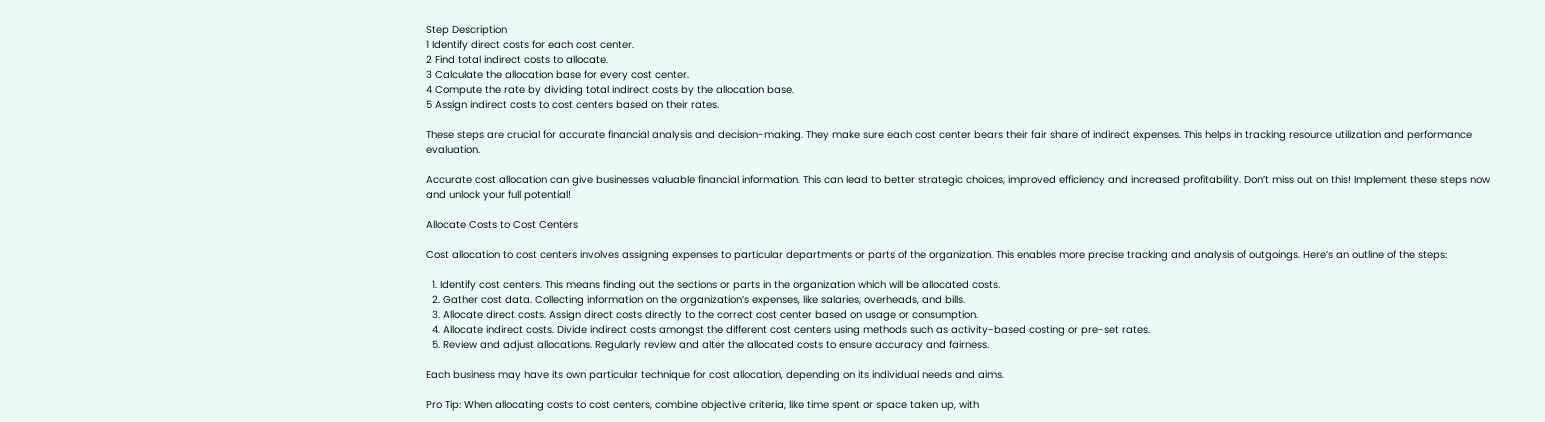Step Description
1 Identify direct costs for each cost center.
2 Find total indirect costs to allocate.
3 Calculate the allocation base for every cost center.
4 Compute the rate by dividing total indirect costs by the allocation base.
5 Assign indirect costs to cost centers based on their rates.

These steps are crucial for accurate financial analysis and decision-making. They make sure each cost center bears their fair share of indirect expenses. This helps in tracking resource utilization and performance evaluation.

Accurate cost allocation can give businesses valuable financial information. This can lead to better strategic choices, improved efficiency and increased profitability. Don’t miss out on this! Implement these steps now and unlock your full potential!

Allocate Costs to Cost Centers

Cost allocation to cost centers involves assigning expenses to particular departments or parts of the organization. This enables more precise tracking and analysis of outgoings. Here’s an outline of the steps:

  1. Identify cost centers. This means finding out the sections or parts in the organization which will be allocated costs.
  2. Gather cost data. Collecting information on the organization’s expenses, like salaries, overheads, and bills.
  3. Allocate direct costs. Assign direct costs directly to the correct cost center based on usage or consumption.
  4. Allocate indirect costs. Divide indirect costs amongst the different cost centers using methods such as activity-based costing or pre-set rates.
  5. Review and adjust allocations. Regularly review and alter the allocated costs to ensure accuracy and fairness.

Each business may have its own particular technique for cost allocation, depending on its individual needs and aims.

Pro Tip: When allocating costs to cost centers, combine objective criteria, like time spent or space taken up, with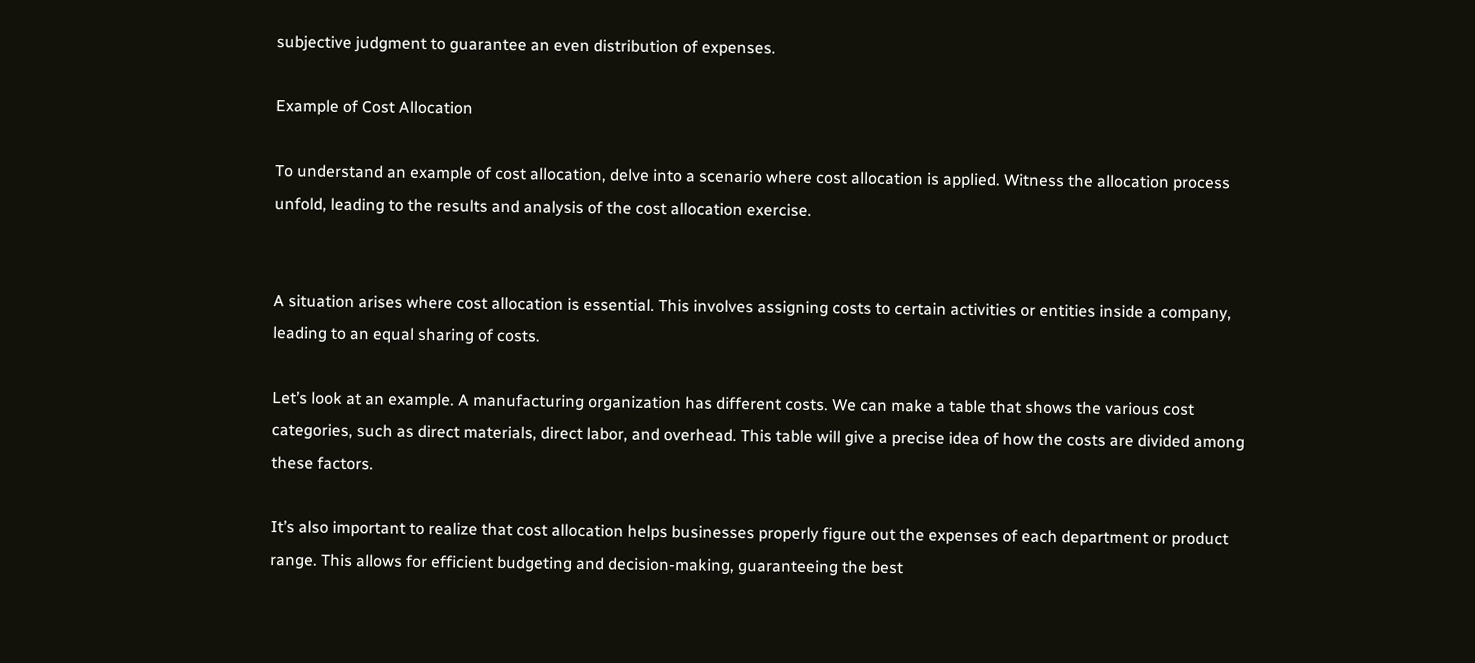subjective judgment to guarantee an even distribution of expenses.

Example of Cost Allocation

To understand an example of cost allocation, delve into a scenario where cost allocation is applied. Witness the allocation process unfold, leading to the results and analysis of the cost allocation exercise.


A situation arises where cost allocation is essential. This involves assigning costs to certain activities or entities inside a company, leading to an equal sharing of costs.

Let’s look at an example. A manufacturing organization has different costs. We can make a table that shows the various cost categories, such as direct materials, direct labor, and overhead. This table will give a precise idea of how the costs are divided among these factors.

It’s also important to realize that cost allocation helps businesses properly figure out the expenses of each department or product range. This allows for efficient budgeting and decision-making, guaranteeing the best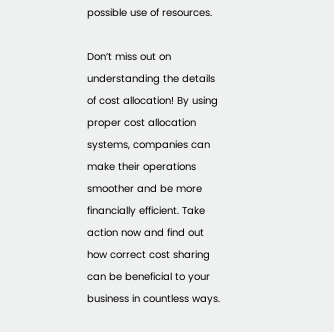possible use of resources.

Don’t miss out on understanding the details of cost allocation! By using proper cost allocation systems, companies can make their operations smoother and be more financially efficient. Take action now and find out how correct cost sharing can be beneficial to your business in countless ways.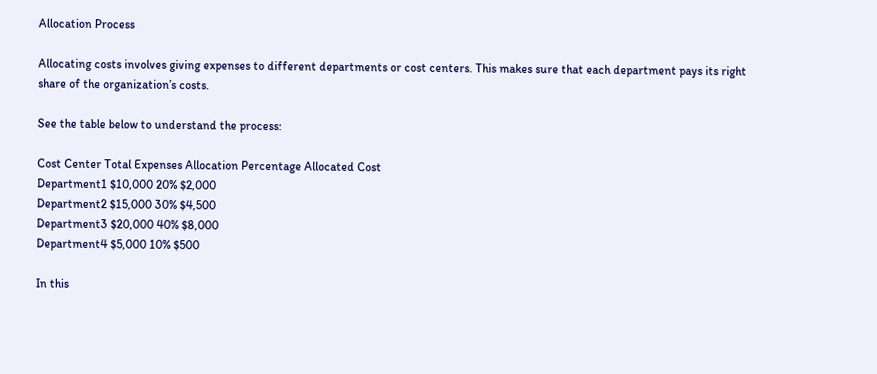Allocation Process

Allocating costs involves giving expenses to different departments or cost centers. This makes sure that each department pays its right share of the organization’s costs.

See the table below to understand the process:

Cost Center Total Expenses Allocation Percentage Allocated Cost
Department1 $10,000 20% $2,000
Department2 $15,000 30% $4,500
Department3 $20,000 40% $8,000
Department4 $5,000 10% $500

In this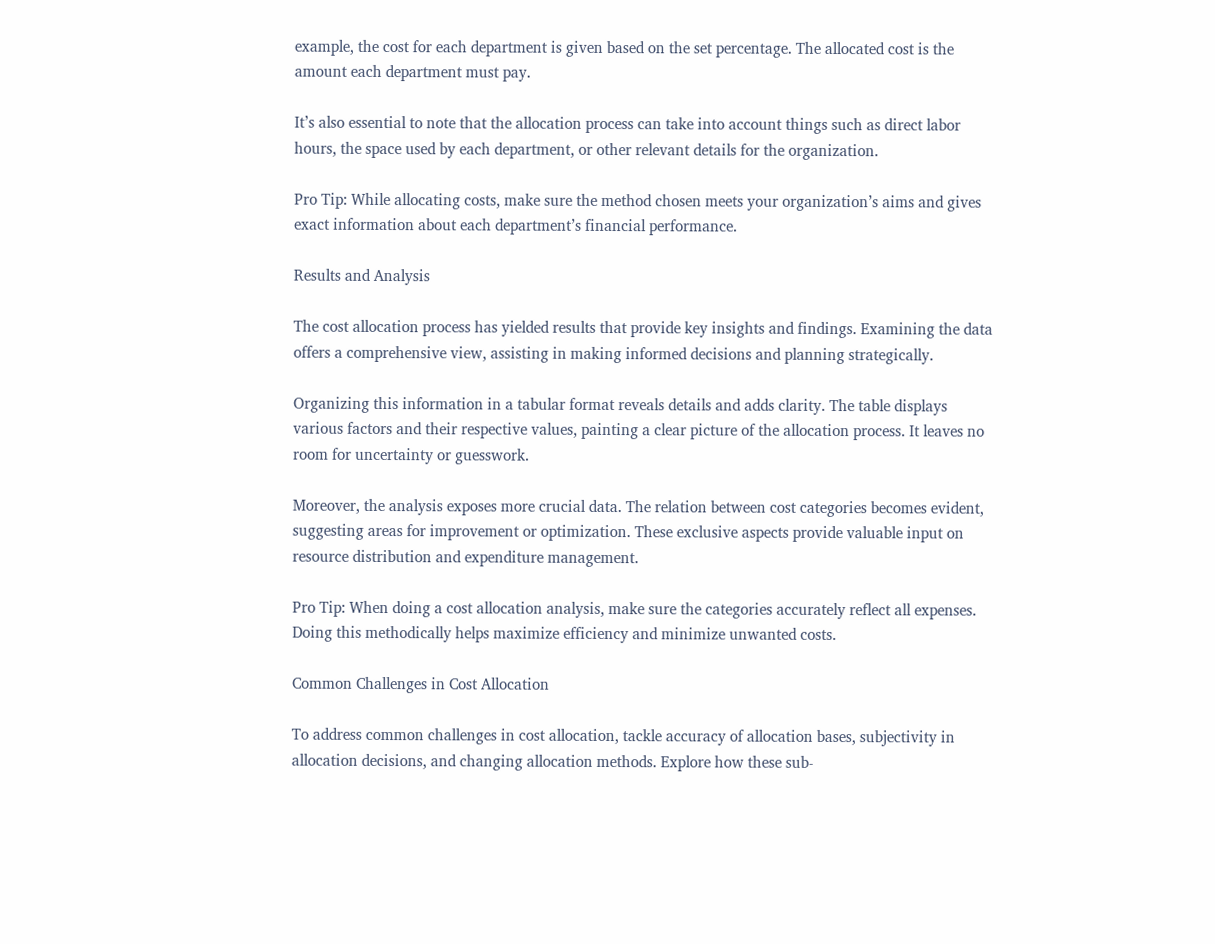example, the cost for each department is given based on the set percentage. The allocated cost is the amount each department must pay.

It’s also essential to note that the allocation process can take into account things such as direct labor hours, the space used by each department, or other relevant details for the organization.

Pro Tip: While allocating costs, make sure the method chosen meets your organization’s aims and gives exact information about each department’s financial performance.

Results and Analysis

The cost allocation process has yielded results that provide key insights and findings. Examining the data offers a comprehensive view, assisting in making informed decisions and planning strategically.

Organizing this information in a tabular format reveals details and adds clarity. The table displays various factors and their respective values, painting a clear picture of the allocation process. It leaves no room for uncertainty or guesswork.

Moreover, the analysis exposes more crucial data. The relation between cost categories becomes evident, suggesting areas for improvement or optimization. These exclusive aspects provide valuable input on resource distribution and expenditure management.

Pro Tip: When doing a cost allocation analysis, make sure the categories accurately reflect all expenses. Doing this methodically helps maximize efficiency and minimize unwanted costs.

Common Challenges in Cost Allocation

To address common challenges in cost allocation, tackle accuracy of allocation bases, subjectivity in allocation decisions, and changing allocation methods. Explore how these sub-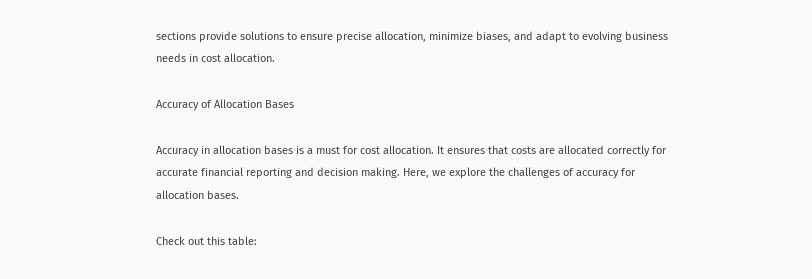sections provide solutions to ensure precise allocation, minimize biases, and adapt to evolving business needs in cost allocation.

Accuracy of Allocation Bases

Accuracy in allocation bases is a must for cost allocation. It ensures that costs are allocated correctly for accurate financial reporting and decision making. Here, we explore the challenges of accuracy for allocation bases.

Check out this table: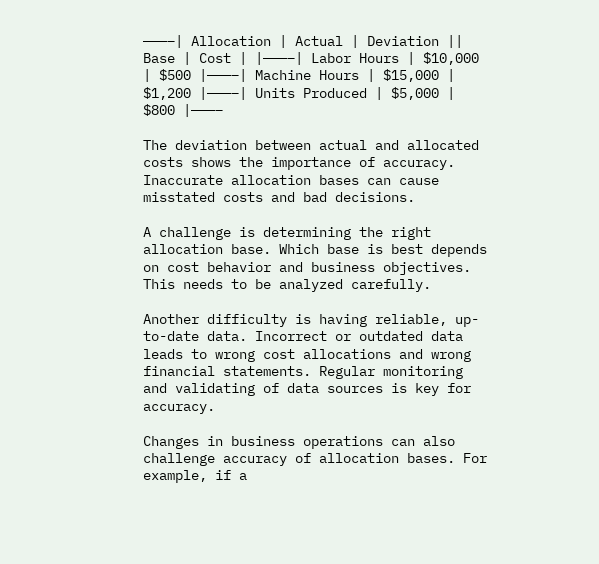———–| Allocation | Actual | Deviation || Base | Cost | |———–| Labor Hours | $10,000 | $500 |———–| Machine Hours | $15,000 | $1,200 |———–| Units Produced | $5,000 | $800 |———–

The deviation between actual and allocated costs shows the importance of accuracy. Inaccurate allocation bases can cause misstated costs and bad decisions.

A challenge is determining the right allocation base. Which base is best depends on cost behavior and business objectives. This needs to be analyzed carefully.

Another difficulty is having reliable, up-to-date data. Incorrect or outdated data leads to wrong cost allocations and wrong financial statements. Regular monitoring and validating of data sources is key for accuracy.

Changes in business operations can also challenge accuracy of allocation bases. For example, if a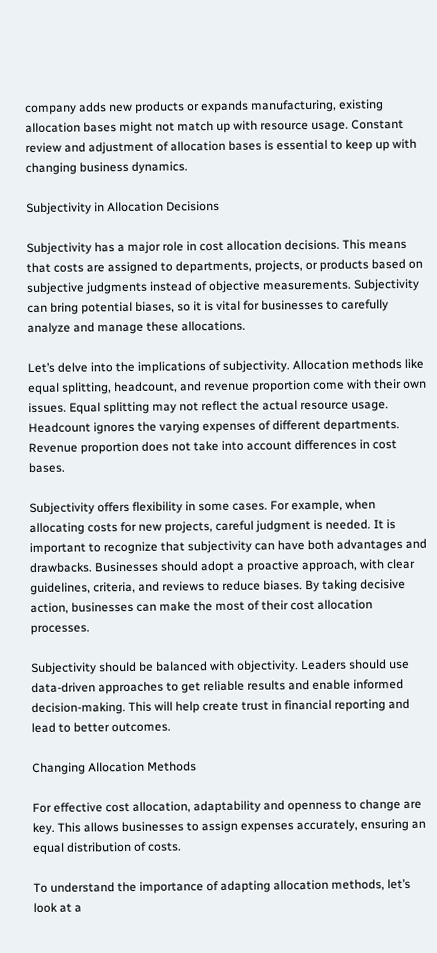company adds new products or expands manufacturing, existing allocation bases might not match up with resource usage. Constant review and adjustment of allocation bases is essential to keep up with changing business dynamics.

Subjectivity in Allocation Decisions

Subjectivity has a major role in cost allocation decisions. This means that costs are assigned to departments, projects, or products based on subjective judgments instead of objective measurements. Subjectivity can bring potential biases, so it is vital for businesses to carefully analyze and manage these allocations.

Let’s delve into the implications of subjectivity. Allocation methods like equal splitting, headcount, and revenue proportion come with their own issues. Equal splitting may not reflect the actual resource usage. Headcount ignores the varying expenses of different departments. Revenue proportion does not take into account differences in cost bases.

Subjectivity offers flexibility in some cases. For example, when allocating costs for new projects, careful judgment is needed. It is important to recognize that subjectivity can have both advantages and drawbacks. Businesses should adopt a proactive approach, with clear guidelines, criteria, and reviews to reduce biases. By taking decisive action, businesses can make the most of their cost allocation processes.

Subjectivity should be balanced with objectivity. Leaders should use data-driven approaches to get reliable results and enable informed decision-making. This will help create trust in financial reporting and lead to better outcomes.

Changing Allocation Methods

For effective cost allocation, adaptability and openness to change are key. This allows businesses to assign expenses accurately, ensuring an equal distribution of costs.

To understand the importance of adapting allocation methods, let’s look at a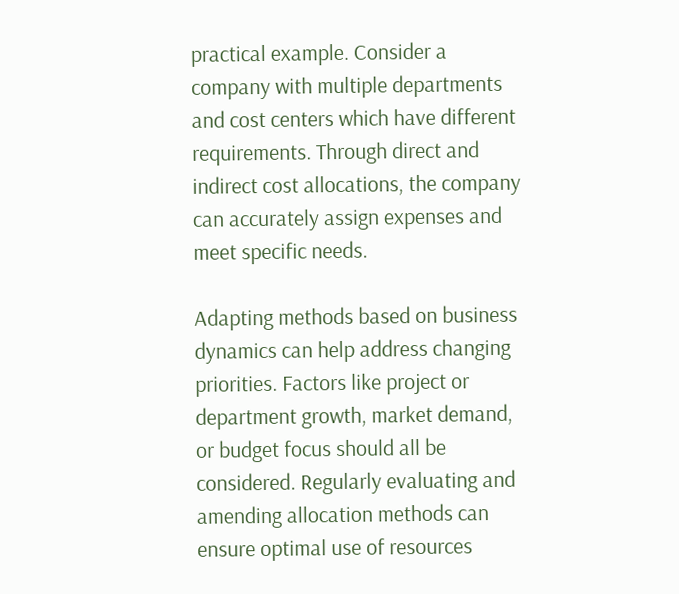practical example. Consider a company with multiple departments and cost centers which have different requirements. Through direct and indirect cost allocations, the company can accurately assign expenses and meet specific needs.

Adapting methods based on business dynamics can help address changing priorities. Factors like project or department growth, market demand, or budget focus should all be considered. Regularly evaluating and amending allocation methods can ensure optimal use of resources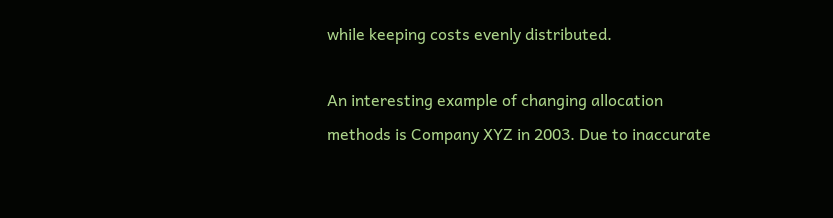while keeping costs evenly distributed.

An interesting example of changing allocation methods is Company XYZ in 2003. Due to inaccurate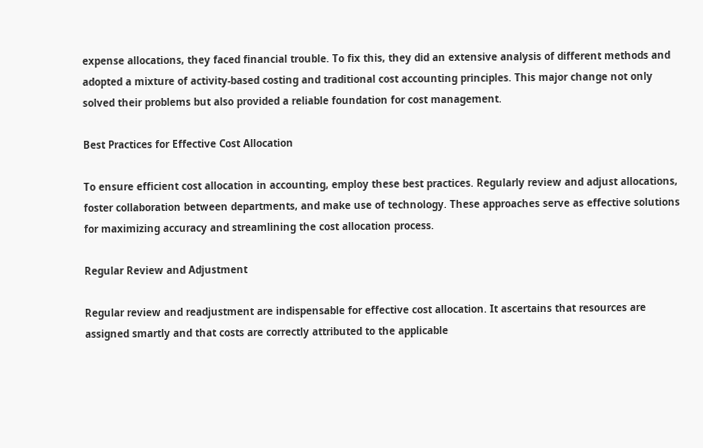expense allocations, they faced financial trouble. To fix this, they did an extensive analysis of different methods and adopted a mixture of activity-based costing and traditional cost accounting principles. This major change not only solved their problems but also provided a reliable foundation for cost management.

Best Practices for Effective Cost Allocation

To ensure efficient cost allocation in accounting, employ these best practices. Regularly review and adjust allocations, foster collaboration between departments, and make use of technology. These approaches serve as effective solutions for maximizing accuracy and streamlining the cost allocation process.

Regular Review and Adjustment

Regular review and readjustment are indispensable for effective cost allocation. It ascertains that resources are assigned smartly and that costs are correctly attributed to the applicable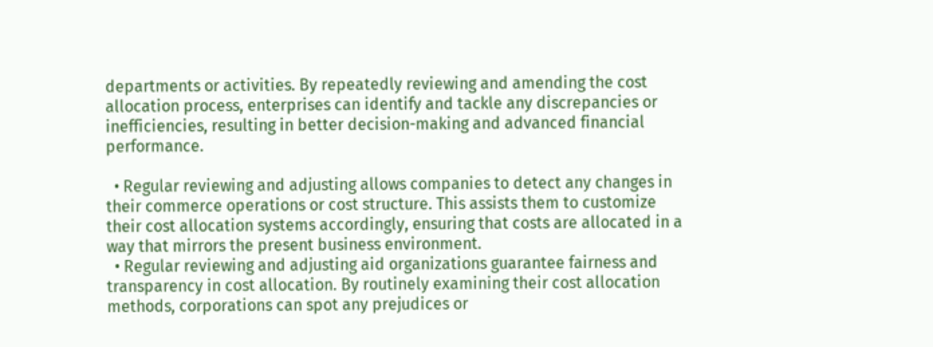departments or activities. By repeatedly reviewing and amending the cost allocation process, enterprises can identify and tackle any discrepancies or inefficiencies, resulting in better decision-making and advanced financial performance.

  • Regular reviewing and adjusting allows companies to detect any changes in their commerce operations or cost structure. This assists them to customize their cost allocation systems accordingly, ensuring that costs are allocated in a way that mirrors the present business environment.
  • Regular reviewing and adjusting aid organizations guarantee fairness and transparency in cost allocation. By routinely examining their cost allocation methods, corporations can spot any prejudices or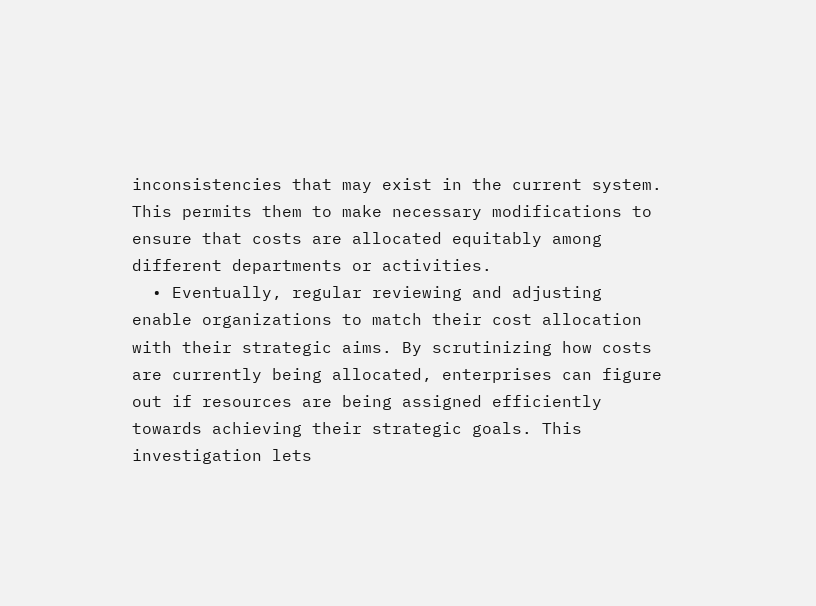inconsistencies that may exist in the current system. This permits them to make necessary modifications to ensure that costs are allocated equitably among different departments or activities.
  • Eventually, regular reviewing and adjusting enable organizations to match their cost allocation with their strategic aims. By scrutinizing how costs are currently being allocated, enterprises can figure out if resources are being assigned efficiently towards achieving their strategic goals. This investigation lets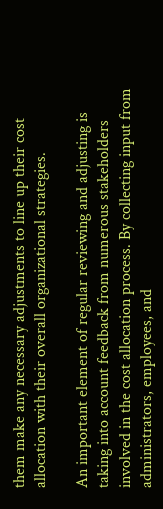them make any necessary adjustments to line up their cost allocation with their overall organizational strategies.

An important element of regular reviewing and adjusting is taking into account feedback from numerous stakeholders involved in the cost allocation process. By collecting input from administrators, employees, and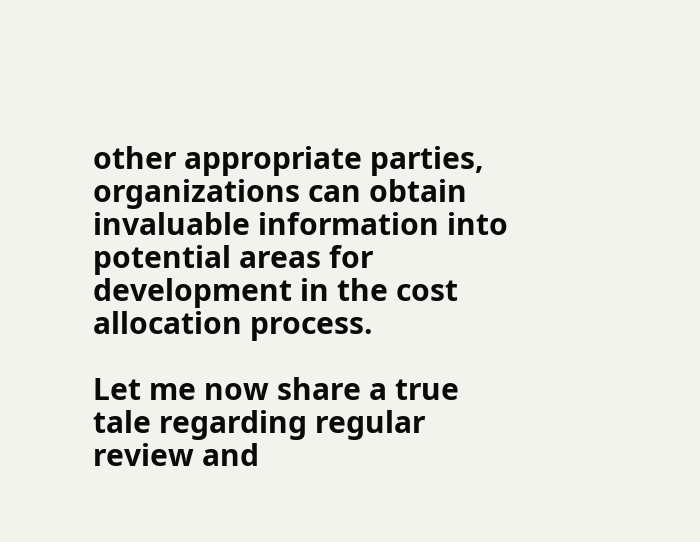other appropriate parties, organizations can obtain invaluable information into potential areas for development in the cost allocation process.

Let me now share a true tale regarding regular review and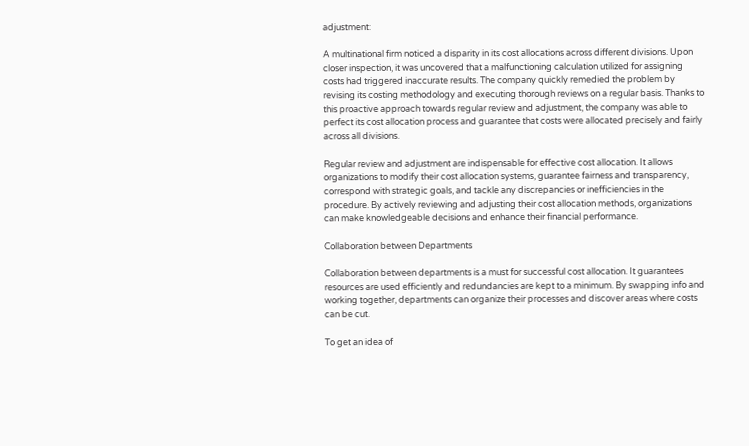adjustment:

A multinational firm noticed a disparity in its cost allocations across different divisions. Upon closer inspection, it was uncovered that a malfunctioning calculation utilized for assigning costs had triggered inaccurate results. The company quickly remedied the problem by revising its costing methodology and executing thorough reviews on a regular basis. Thanks to this proactive approach towards regular review and adjustment, the company was able to perfect its cost allocation process and guarantee that costs were allocated precisely and fairly across all divisions.

Regular review and adjustment are indispensable for effective cost allocation. It allows organizations to modify their cost allocation systems, guarantee fairness and transparency, correspond with strategic goals, and tackle any discrepancies or inefficiencies in the procedure. By actively reviewing and adjusting their cost allocation methods, organizations can make knowledgeable decisions and enhance their financial performance.

Collaboration between Departments

Collaboration between departments is a must for successful cost allocation. It guarantees resources are used efficiently and redundancies are kept to a minimum. By swapping info and working together, departments can organize their processes and discover areas where costs can be cut.

To get an idea of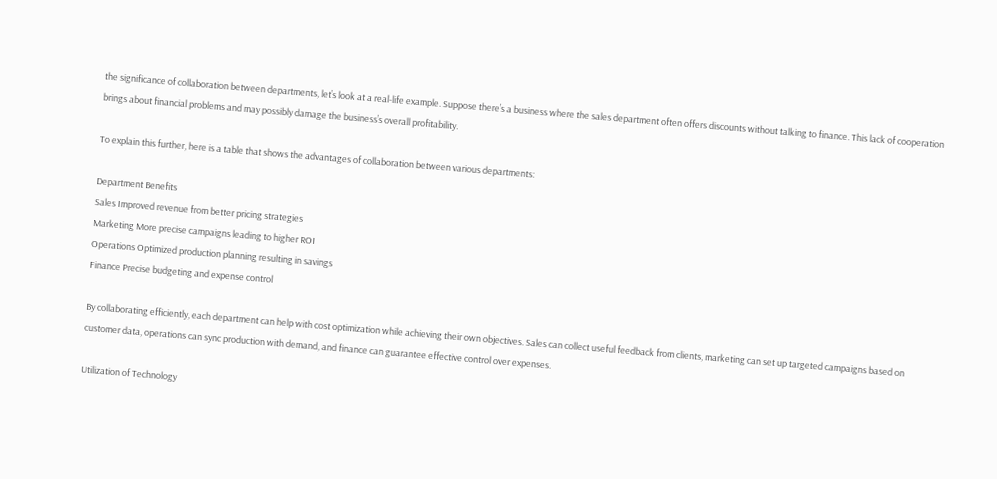the significance of collaboration between departments, let’s look at a real-life example. Suppose there’s a business where the sales department often offers discounts without talking to finance. This lack of cooperation brings about financial problems and may possibly damage the business’s overall profitability.

To explain this further, here is a table that shows the advantages of collaboration between various departments:

Department Benefits
Sales Improved revenue from better pricing strategies
Marketing More precise campaigns leading to higher ROI
Operations Optimized production planning resulting in savings
Finance Precise budgeting and expense control

By collaborating efficiently, each department can help with cost optimization while achieving their own objectives. Sales can collect useful feedback from clients, marketing can set up targeted campaigns based on customer data, operations can sync production with demand, and finance can guarantee effective control over expenses.

Utilization of Technology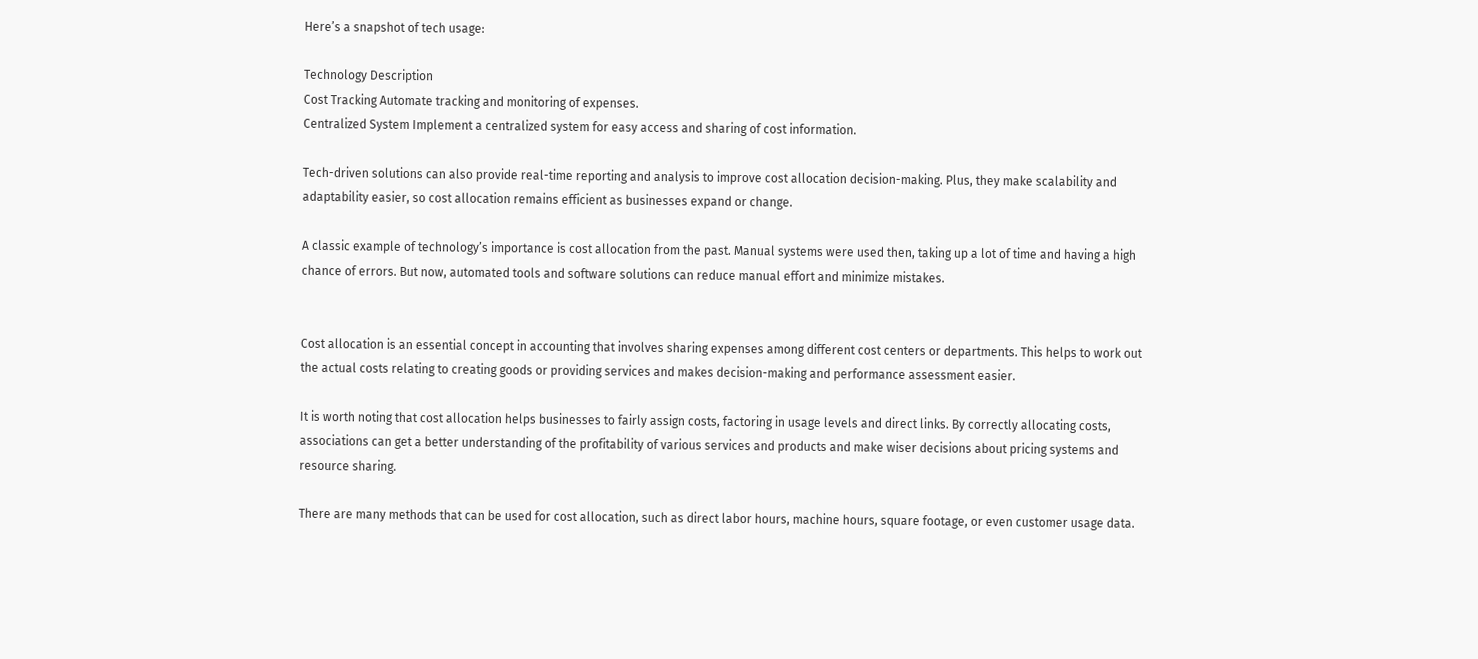Here’s a snapshot of tech usage:

Technology Description
Cost Tracking Automate tracking and monitoring of expenses.
Centralized System Implement a centralized system for easy access and sharing of cost information.

Tech-driven solutions can also provide real-time reporting and analysis to improve cost allocation decision-making. Plus, they make scalability and adaptability easier, so cost allocation remains efficient as businesses expand or change.

A classic example of technology’s importance is cost allocation from the past. Manual systems were used then, taking up a lot of time and having a high chance of errors. But now, automated tools and software solutions can reduce manual effort and minimize mistakes.


Cost allocation is an essential concept in accounting that involves sharing expenses among different cost centers or departments. This helps to work out the actual costs relating to creating goods or providing services and makes decision-making and performance assessment easier.

It is worth noting that cost allocation helps businesses to fairly assign costs, factoring in usage levels and direct links. By correctly allocating costs, associations can get a better understanding of the profitability of various services and products and make wiser decisions about pricing systems and resource sharing.

There are many methods that can be used for cost allocation, such as direct labor hours, machine hours, square footage, or even customer usage data.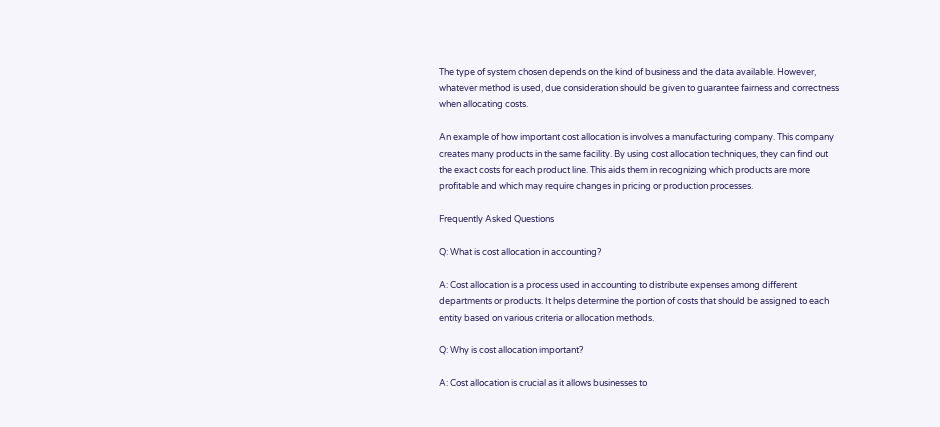The type of system chosen depends on the kind of business and the data available. However, whatever method is used, due consideration should be given to guarantee fairness and correctness when allocating costs.

An example of how important cost allocation is involves a manufacturing company. This company creates many products in the same facility. By using cost allocation techniques, they can find out the exact costs for each product line. This aids them in recognizing which products are more profitable and which may require changes in pricing or production processes.

Frequently Asked Questions

Q: What is cost allocation in accounting?

A: Cost allocation is a process used in accounting to distribute expenses among different departments or products. It helps determine the portion of costs that should be assigned to each entity based on various criteria or allocation methods.

Q: Why is cost allocation important?

A: Cost allocation is crucial as it allows businesses to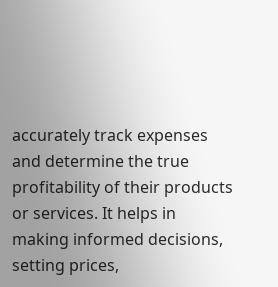accurately track expenses and determine the true profitability of their products or services. It helps in making informed decisions, setting prices,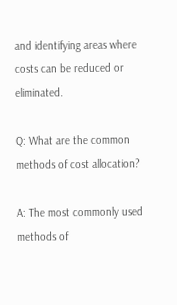and identifying areas where costs can be reduced or eliminated.

Q: What are the common methods of cost allocation?

A: The most commonly used methods of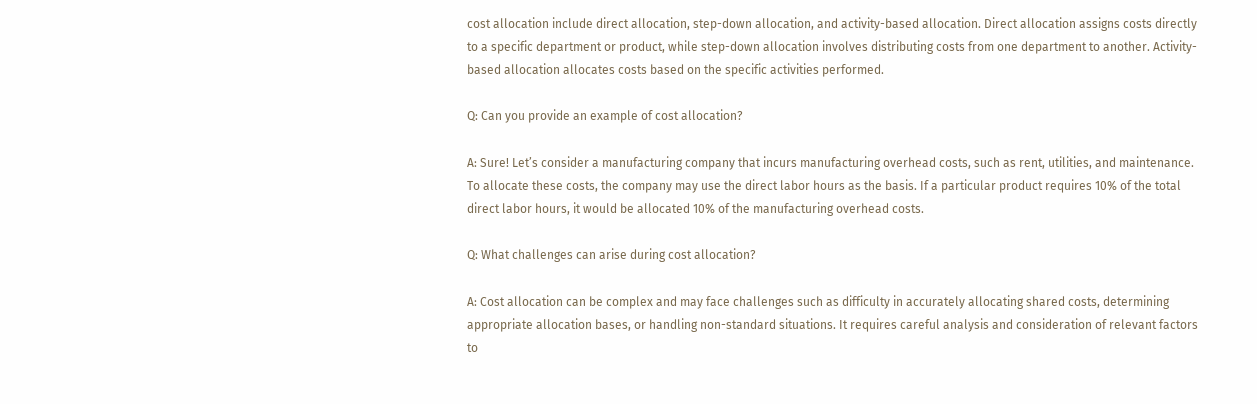cost allocation include direct allocation, step-down allocation, and activity-based allocation. Direct allocation assigns costs directly to a specific department or product, while step-down allocation involves distributing costs from one department to another. Activity-based allocation allocates costs based on the specific activities performed.

Q: Can you provide an example of cost allocation?

A: Sure! Let’s consider a manufacturing company that incurs manufacturing overhead costs, such as rent, utilities, and maintenance. To allocate these costs, the company may use the direct labor hours as the basis. If a particular product requires 10% of the total direct labor hours, it would be allocated 10% of the manufacturing overhead costs.

Q: What challenges can arise during cost allocation?

A: Cost allocation can be complex and may face challenges such as difficulty in accurately allocating shared costs, determining appropriate allocation bases, or handling non-standard situations. It requires careful analysis and consideration of relevant factors to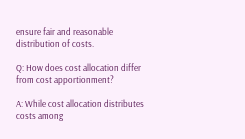ensure fair and reasonable distribution of costs.

Q: How does cost allocation differ from cost apportionment?

A: While cost allocation distributes costs among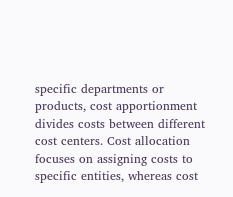specific departments or products, cost apportionment divides costs between different cost centers. Cost allocation focuses on assigning costs to specific entities, whereas cost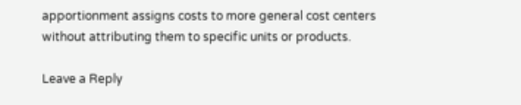apportionment assigns costs to more general cost centers without attributing them to specific units or products.

Leave a Reply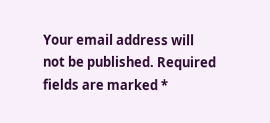Your email address will not be published. Required fields are marked *